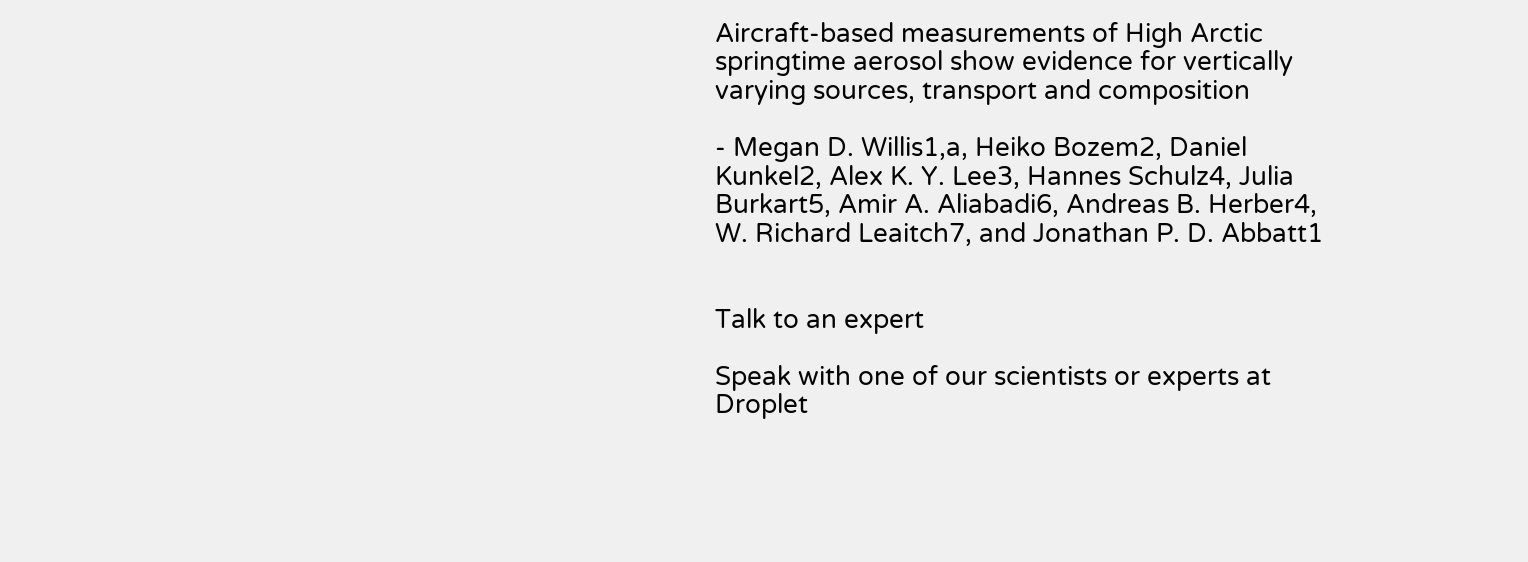Aircraft-based measurements of High Arctic springtime aerosol show evidence for vertically varying sources, transport and composition

- Megan D. Willis1,a, Heiko Bozem2, Daniel Kunkel2, Alex K. Y. Lee3, Hannes Schulz4, Julia Burkart5, Amir A. Aliabadi6, Andreas B. Herber4, W. Richard Leaitch7, and Jonathan P. D. Abbatt1


Talk to an expert

Speak with one of our scientists or experts at Droplet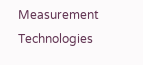Measurement Technologies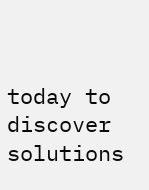today to discover solutions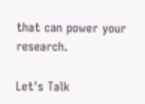that can power your research.

Let's Talk